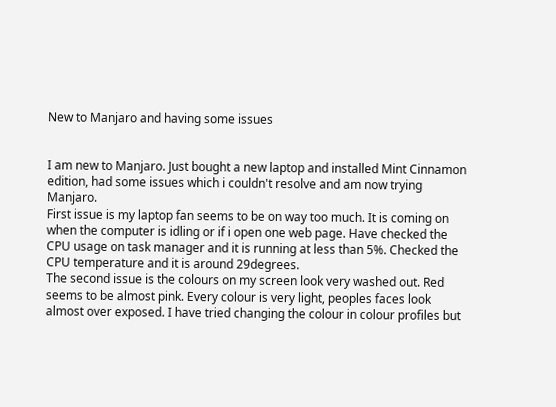New to Manjaro and having some issues


I am new to Manjaro. Just bought a new laptop and installed Mint Cinnamon edition, had some issues which i couldn't resolve and am now trying Manjaro.
First issue is my laptop fan seems to be on way too much. It is coming on when the computer is idling or if i open one web page. Have checked the CPU usage on task manager and it is running at less than 5%. Checked the CPU temperature and it is around 29degrees.
The second issue is the colours on my screen look very washed out. Red seems to be almost pink. Every colour is very light, peoples faces look almost over exposed. I have tried changing the colour in colour profiles but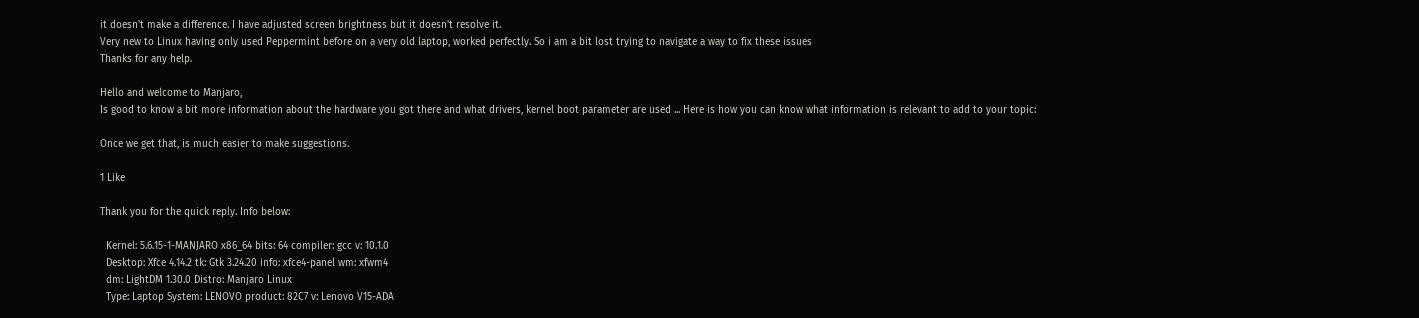it doesn't make a difference. I have adjusted screen brightness but it doesn't resolve it.
Very new to Linux having only used Peppermint before on a very old laptop, worked perfectly. So i am a bit lost trying to navigate a way to fix these issues
Thanks for any help.

Hello and welcome to Manjaro,
Is good to know a bit more information about the hardware you got there and what drivers, kernel boot parameter are used ... Here is how you can know what information is relevant to add to your topic:

Once we get that, is much easier to make suggestions.

1 Like

Thank you for the quick reply. Info below:

  Kernel: 5.6.15-1-MANJARO x86_64 bits: 64 compiler: gcc v: 10.1.0
  Desktop: Xfce 4.14.2 tk: Gtk 3.24.20 info: xfce4-panel wm: xfwm4
  dm: LightDM 1.30.0 Distro: Manjaro Linux
  Type: Laptop System: LENOVO product: 82C7 v: Lenovo V15-ADA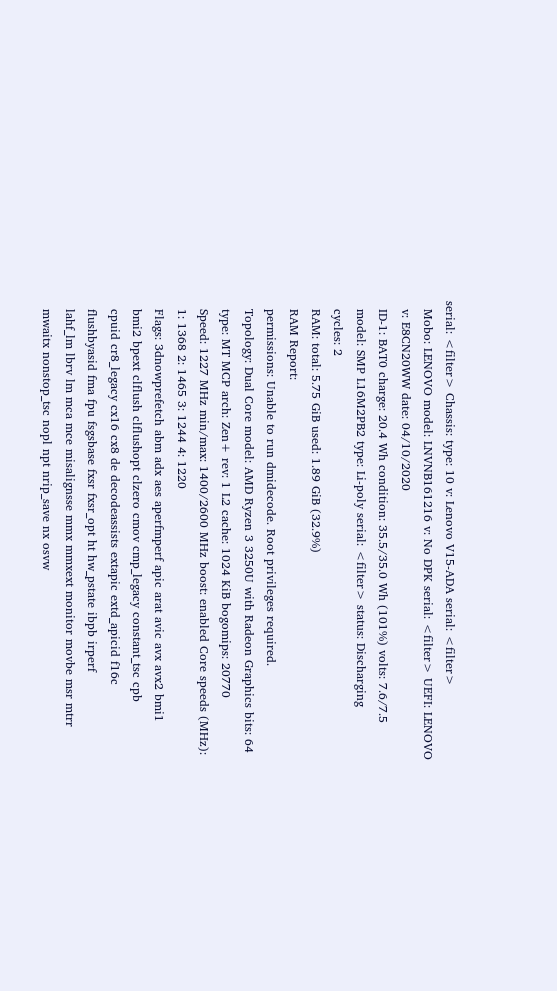serial: <filter> Chassis: type: 10 v: Lenovo V15-ADA serial: <filter>
  Mobo: LENOVO model: LNVNB161216 v: No DPK serial: <filter> UEFI: LENOVO
  v: E8CN20WW date: 04/10/2020
  ID-1: BAT0 charge: 20.4 Wh condition: 35.5/35.0 Wh (101%) volts: 7.6/7.5
  model: SMP L16M2PB2 type: Li-poly serial: <filter> status: Discharging
  cycles: 2
  RAM: total: 5.75 GiB used: 1.89 GiB (32.9%)
  RAM Report:
  permissions: Unable to run dmidecode. Root privileges required.
  Topology: Dual Core model: AMD Ryzen 3 3250U with Radeon Graphics bits: 64
  type: MT MCP arch: Zen+ rev: 1 L2 cache: 1024 KiB bogomips: 20770
  Speed: 1227 MHz min/max: 1400/2600 MHz boost: enabled Core speeds (MHz):
  1: 1368 2: 1465 3: 1244 4: 1220
  Flags: 3dnowprefetch abm adx aes aperfmperf apic arat avic avx avx2 bmi1
  bmi2 bpext clflush clflushopt clzero cmov cmp_legacy constant_tsc cpb
  cpuid cr8_legacy cx16 cx8 de decodeassists extapic extd_apicid f16c
  flushbyasid fma fpu fsgsbase fxsr fxsr_opt ht hw_pstate ibpb irperf
  lahf_lm lbrv lm mca mce misalignsse mmx mmxext monitor movbe msr mtrr
  mwaitx nonstop_tsc nopl npt nrip_save nx osvw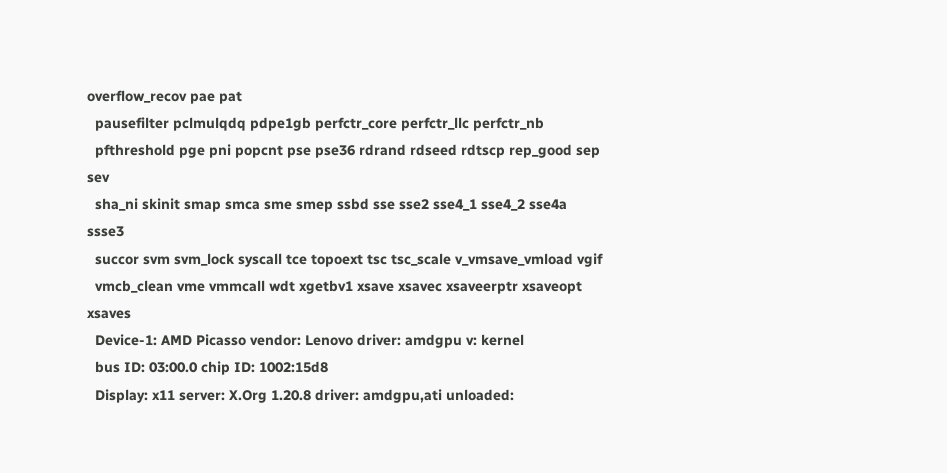overflow_recov pae pat
  pausefilter pclmulqdq pdpe1gb perfctr_core perfctr_llc perfctr_nb
  pfthreshold pge pni popcnt pse pse36 rdrand rdseed rdtscp rep_good sep sev
  sha_ni skinit smap smca sme smep ssbd sse sse2 sse4_1 sse4_2 sse4a ssse3
  succor svm svm_lock syscall tce topoext tsc tsc_scale v_vmsave_vmload vgif
  vmcb_clean vme vmmcall wdt xgetbv1 xsave xsavec xsaveerptr xsaveopt xsaves
  Device-1: AMD Picasso vendor: Lenovo driver: amdgpu v: kernel
  bus ID: 03:00.0 chip ID: 1002:15d8
  Display: x11 server: X.Org 1.20.8 driver: amdgpu,ati unloaded: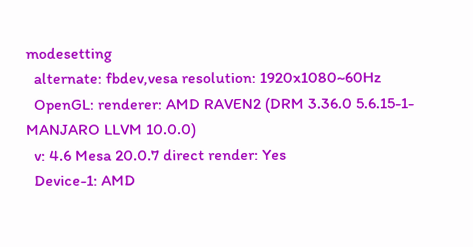modesetting
  alternate: fbdev,vesa resolution: 1920x1080~60Hz
  OpenGL: renderer: AMD RAVEN2 (DRM 3.36.0 5.6.15-1-MANJARO LLVM 10.0.0)
  v: 4.6 Mesa 20.0.7 direct render: Yes
  Device-1: AMD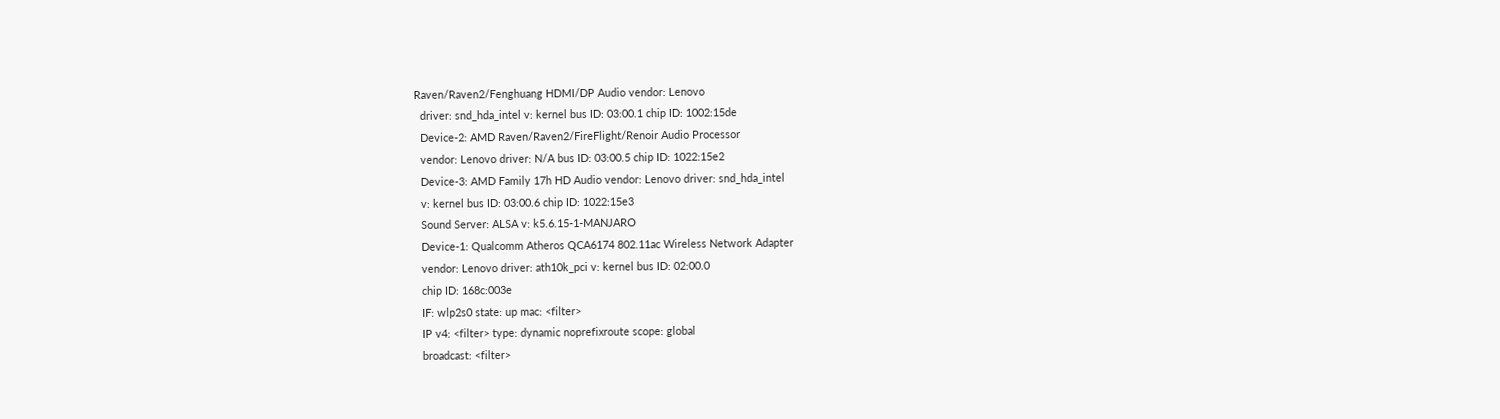Raven/Raven2/Fenghuang HDMI/DP Audio vendor: Lenovo
  driver: snd_hda_intel v: kernel bus ID: 03:00.1 chip ID: 1002:15de
  Device-2: AMD Raven/Raven2/FireFlight/Renoir Audio Processor
  vendor: Lenovo driver: N/A bus ID: 03:00.5 chip ID: 1022:15e2
  Device-3: AMD Family 17h HD Audio vendor: Lenovo driver: snd_hda_intel
  v: kernel bus ID: 03:00.6 chip ID: 1022:15e3
  Sound Server: ALSA v: k5.6.15-1-MANJARO
  Device-1: Qualcomm Atheros QCA6174 802.11ac Wireless Network Adapter
  vendor: Lenovo driver: ath10k_pci v: kernel bus ID: 02:00.0
  chip ID: 168c:003e
  IF: wlp2s0 state: up mac: <filter>
  IP v4: <filter> type: dynamic noprefixroute scope: global
  broadcast: <filter>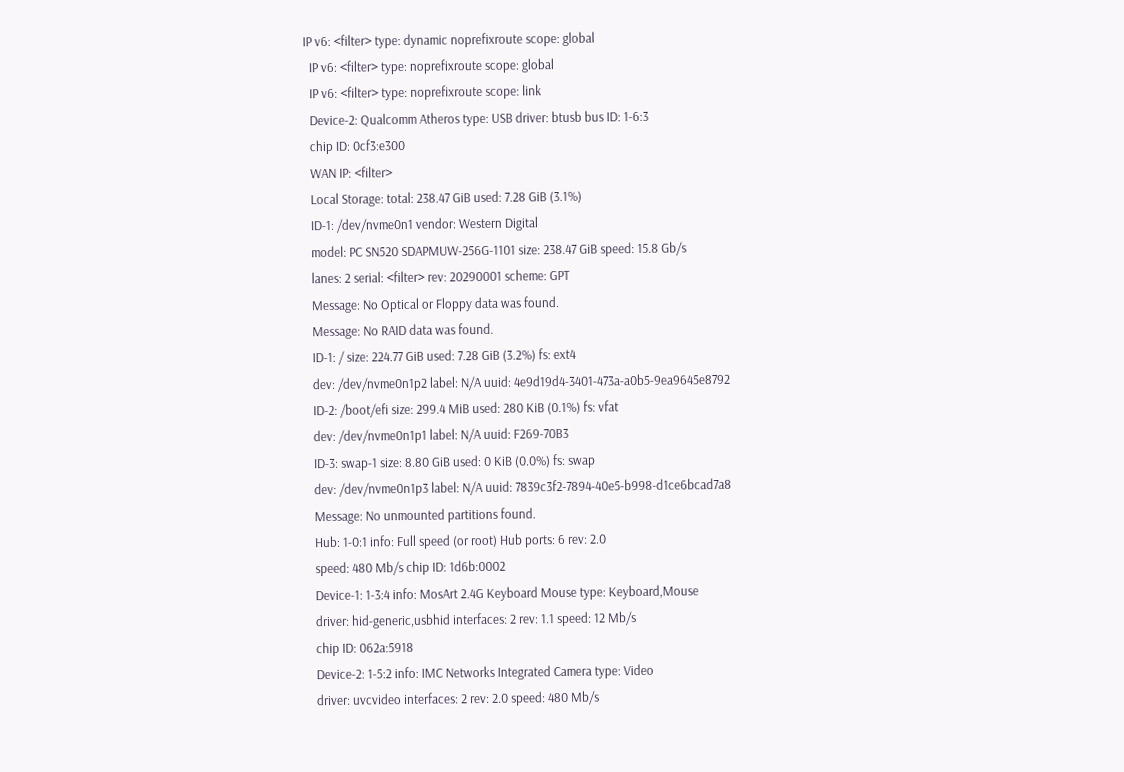IP v6: <filter> type: dynamic noprefixroute scope: global
  IP v6: <filter> type: noprefixroute scope: global
  IP v6: <filter> type: noprefixroute scope: link
  Device-2: Qualcomm Atheros type: USB driver: btusb bus ID: 1-6:3
  chip ID: 0cf3:e300
  WAN IP: <filter>
  Local Storage: total: 238.47 GiB used: 7.28 GiB (3.1%)
  ID-1: /dev/nvme0n1 vendor: Western Digital
  model: PC SN520 SDAPMUW-256G-1101 size: 238.47 GiB speed: 15.8 Gb/s
  lanes: 2 serial: <filter> rev: 20290001 scheme: GPT
  Message: No Optical or Floppy data was found.
  Message: No RAID data was found.
  ID-1: / size: 224.77 GiB used: 7.28 GiB (3.2%) fs: ext4
  dev: /dev/nvme0n1p2 label: N/A uuid: 4e9d19d4-3401-473a-a0b5-9ea9645e8792
  ID-2: /boot/efi size: 299.4 MiB used: 280 KiB (0.1%) fs: vfat
  dev: /dev/nvme0n1p1 label: N/A uuid: F269-70B3
  ID-3: swap-1 size: 8.80 GiB used: 0 KiB (0.0%) fs: swap
  dev: /dev/nvme0n1p3 label: N/A uuid: 7839c3f2-7894-40e5-b998-d1ce6bcad7a8
  Message: No unmounted partitions found.
  Hub: 1-0:1 info: Full speed (or root) Hub ports: 6 rev: 2.0
  speed: 480 Mb/s chip ID: 1d6b:0002
  Device-1: 1-3:4 info: MosArt 2.4G Keyboard Mouse type: Keyboard,Mouse
  driver: hid-generic,usbhid interfaces: 2 rev: 1.1 speed: 12 Mb/s
  chip ID: 062a:5918
  Device-2: 1-5:2 info: IMC Networks Integrated Camera type: Video
  driver: uvcvideo interfaces: 2 rev: 2.0 speed: 480 Mb/s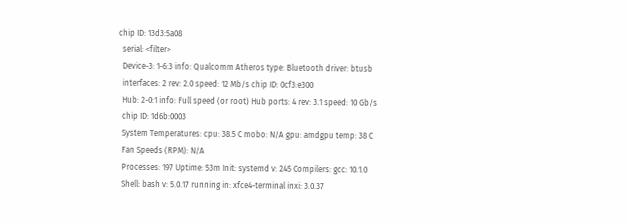chip ID: 13d3:5a08
  serial: <filter>
  Device-3: 1-6:3 info: Qualcomm Atheros type: Bluetooth driver: btusb
  interfaces: 2 rev: 2.0 speed: 12 Mb/s chip ID: 0cf3:e300
  Hub: 2-0:1 info: Full speed (or root) Hub ports: 4 rev: 3.1 speed: 10 Gb/s
  chip ID: 1d6b:0003
  System Temperatures: cpu: 38.5 C mobo: N/A gpu: amdgpu temp: 38 C
  Fan Speeds (RPM): N/A
  Processes: 197 Uptime: 53m Init: systemd v: 245 Compilers: gcc: 10.1.0
  Shell: bash v: 5.0.17 running in: xfce4-terminal inxi: 3.0.37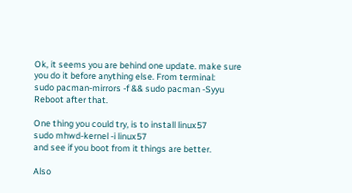Ok, it seems you are behind one update. make sure you do it before anything else. From terminal:
sudo pacman-mirrors -f && sudo pacman -Syyu
Reboot after that.

One thing you could try, is to install linux57
sudo mhwd-kernel -i linux57
and see if you boot from it things are better.

Also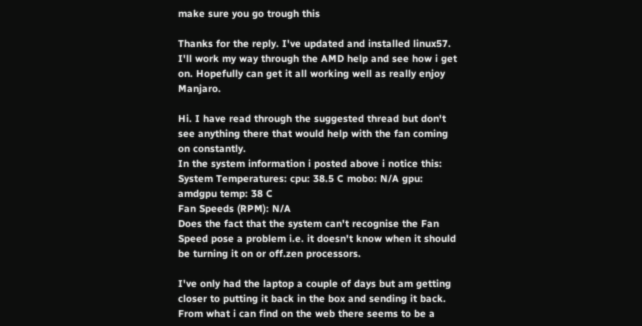make sure you go trough this

Thanks for the reply. I've updated and installed linux57. I'll work my way through the AMD help and see how i get on. Hopefully can get it all working well as really enjoy Manjaro.

Hi. I have read through the suggested thread but don't see anything there that would help with the fan coming on constantly.
In the system information i posted above i notice this:
System Temperatures: cpu: 38.5 C mobo: N/A gpu: amdgpu temp: 38 C
Fan Speeds (RPM): N/A
Does the fact that the system can't recognise the Fan Speed pose a problem i.e. it doesn't know when it should be turning it on or off.zen processors.

I've only had the laptop a couple of days but am getting closer to putting it back in the box and sending it back. From what i can find on the web there seems to be a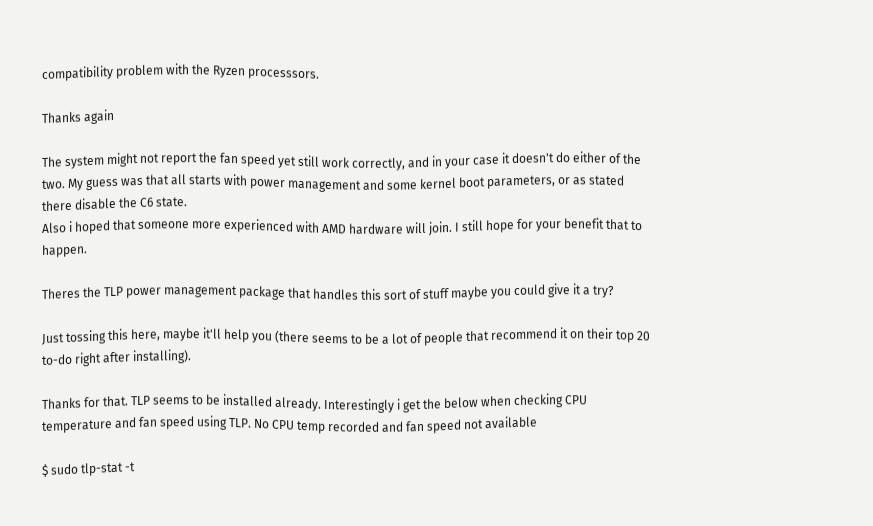compatibility problem with the Ryzen processsors.

Thanks again

The system might not report the fan speed yet still work correctly, and in your case it doesn't do either of the two. My guess was that all starts with power management and some kernel boot parameters, or as stated there disable the C6 state.
Also i hoped that someone more experienced with AMD hardware will join. I still hope for your benefit that to happen.

Theres the TLP power management package that handles this sort of stuff maybe you could give it a try?

Just tossing this here, maybe it'll help you (there seems to be a lot of people that recommend it on their top 20 to-do right after installing).

Thanks for that. TLP seems to be installed already. Interestingly i get the below when checking CPU temperature and fan speed using TLP. No CPU temp recorded and fan speed not available

$ sudo tlp-stat -t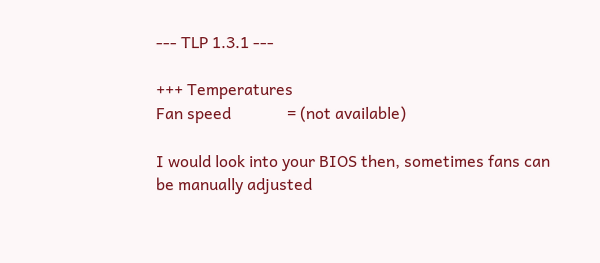--- TLP 1.3.1 ---

+++ Temperatures
Fan speed              = (not available)

I would look into your BIOS then, sometimes fans can be manually adjusted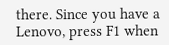there. Since you have a Lenovo, press F1 when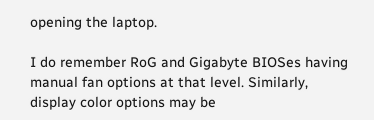opening the laptop.

I do remember RoG and Gigabyte BIOSes having manual fan options at that level. Similarly, display color options may be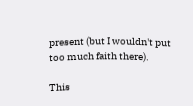present (but I wouldn't put too much faith there).

This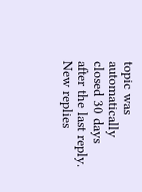topic was automatically closed 30 days after the last reply. New replies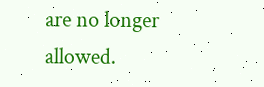are no longer allowed.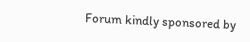Forum kindly sponsored by